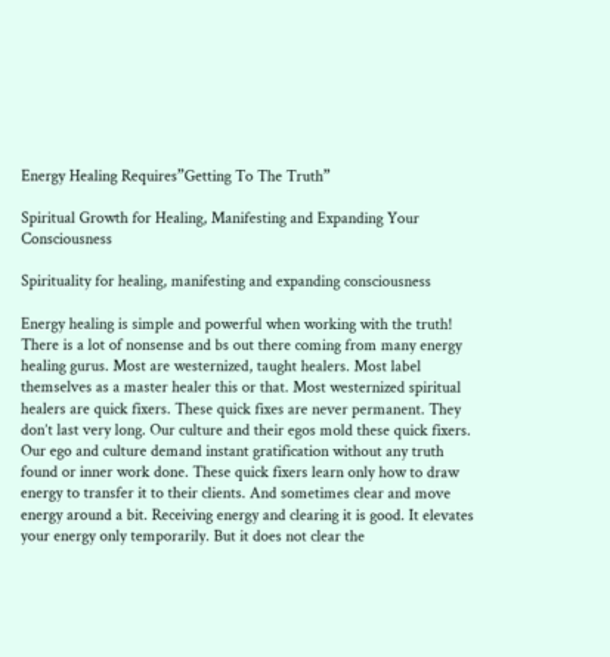Energy Healing Requires”Getting To The Truth”

Spiritual Growth for Healing, Manifesting and Expanding Your Consciousness

Spirituality for healing, manifesting and expanding consciousness

Energy healing is simple and powerful when working with the truth! There is a lot of nonsense and bs out there coming from many energy healing gurus. Most are westernized, taught healers. Most label themselves as a master healer this or that. Most westernized spiritual healers are quick fixers. These quick fixes are never permanent. They don’t last very long. Our culture and their egos mold these quick fixers. Our ego and culture demand instant gratification without any truth found or inner work done. These quick fixers learn only how to draw energy to transfer it to their clients. And sometimes clear and move energy around a bit. Receiving energy and clearing it is good. It elevates your energy only temporarily. But it does not clear the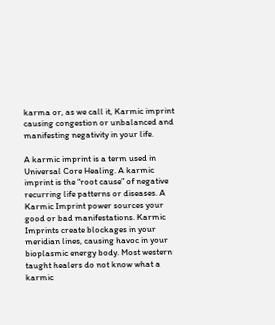karma or, as we call it, Karmic imprint causing congestion or unbalanced and manifesting negativity in your life.

A karmic imprint is a term used in Universal Core Healing. A karmic imprint is the “root cause” of negative recurring life patterns or diseases. A Karmic Imprint power sources your good or bad manifestations. Karmic Imprints create blockages in your meridian lines, causing havoc in your bioplasmic energy body. Most western taught healers do not know what a karmic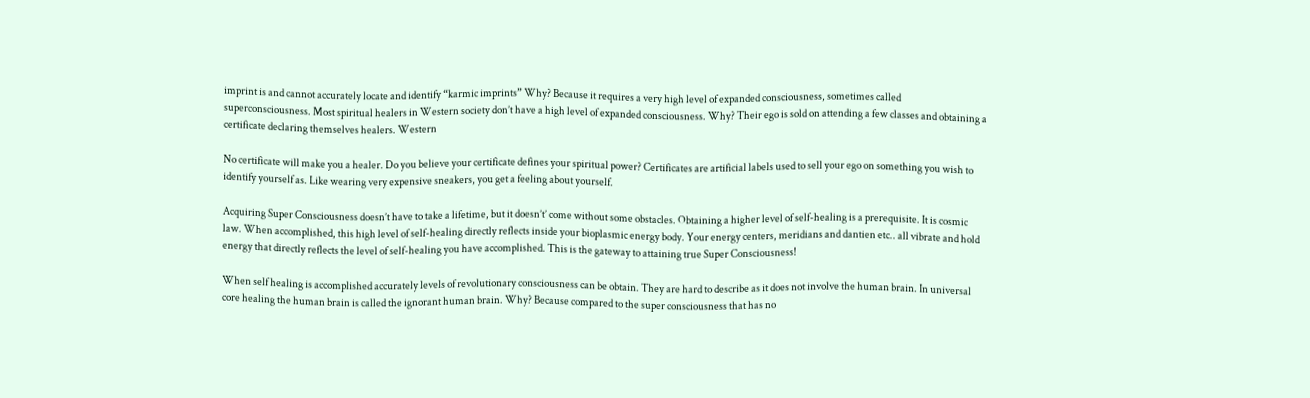imprint is and cannot accurately locate and identify “karmic imprints” Why? Because it requires a very high level of expanded consciousness, sometimes called superconsciousness. Most spiritual healers in Western society don’t have a high level of expanded consciousness. Why? Their ego is sold on attending a few classes and obtaining a certificate declaring themselves healers. Western

No certificate will make you a healer. Do you believe your certificate defines your spiritual power? Certificates are artificial labels used to sell your ego on something you wish to identify yourself as. Like wearing very expensive sneakers, you get a feeling about yourself.

Acquiring Super Consciousness doesn’t have to take a lifetime, but it doesn’t’ come without some obstacles. Obtaining a higher level of self-healing is a prerequisite. It is cosmic law. When accomplished, this high level of self-healing directly reflects inside your bioplasmic energy body. Your energy centers, meridians and dantien etc.. all vibrate and hold energy that directly reflects the level of self-healing you have accomplished. This is the gateway to attaining true Super Consciousness!

When self healing is accomplished accurately levels of revolutionary consciousness can be obtain. They are hard to describe as it does not involve the human brain. In universal core healing the human brain is called the ignorant human brain. Why? Because compared to the super consciousness that has no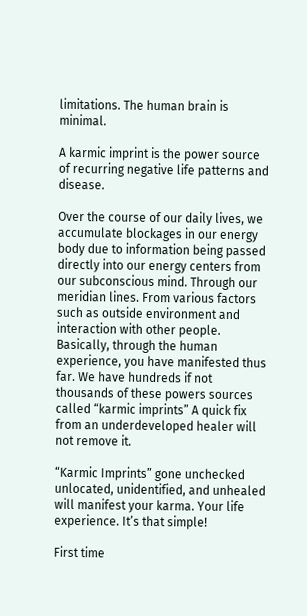limitations. The human brain is minimal.

A karmic imprint is the power source of recurring negative life patterns and disease.

Over the course of our daily lives, we accumulate blockages in our energy body due to information being passed directly into our energy centers from our subconscious mind. Through our meridian lines. From various factors such as outside environment and interaction with other people. Basically, through the human experience, you have manifested thus far. We have hundreds if not thousands of these powers sources called “karmic imprints” A quick fix from an underdeveloped healer will not remove it.

“Karmic Imprints” gone unchecked unlocated, unidentified, and unhealed will manifest your karma. Your life experience. It’s that simple!

First time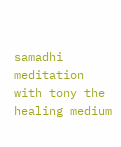samadhi meditation with tony the healing medium